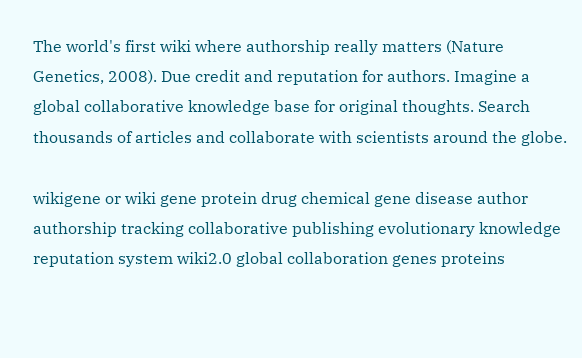The world's first wiki where authorship really matters (Nature Genetics, 2008). Due credit and reputation for authors. Imagine a global collaborative knowledge base for original thoughts. Search thousands of articles and collaborate with scientists around the globe.

wikigene or wiki gene protein drug chemical gene disease author authorship tracking collaborative publishing evolutionary knowledge reputation system wiki2.0 global collaboration genes proteins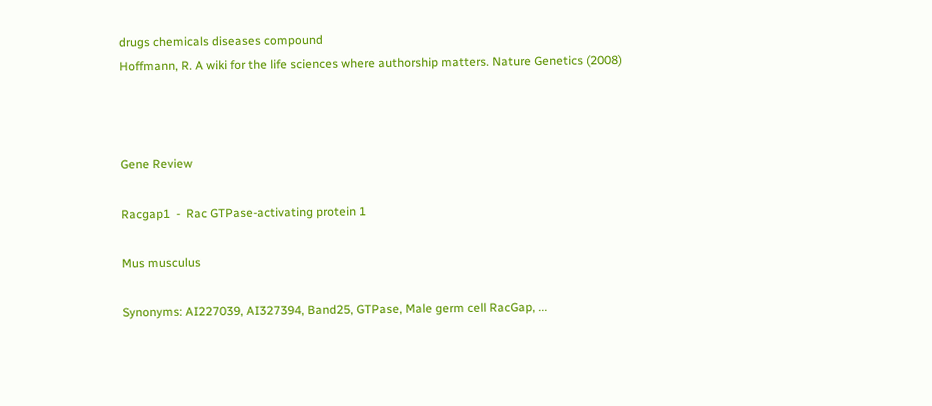drugs chemicals diseases compound
Hoffmann, R. A wiki for the life sciences where authorship matters. Nature Genetics (2008)



Gene Review

Racgap1  -  Rac GTPase-activating protein 1

Mus musculus

Synonyms: AI227039, AI327394, Band25, GTPase, Male germ cell RacGap, ...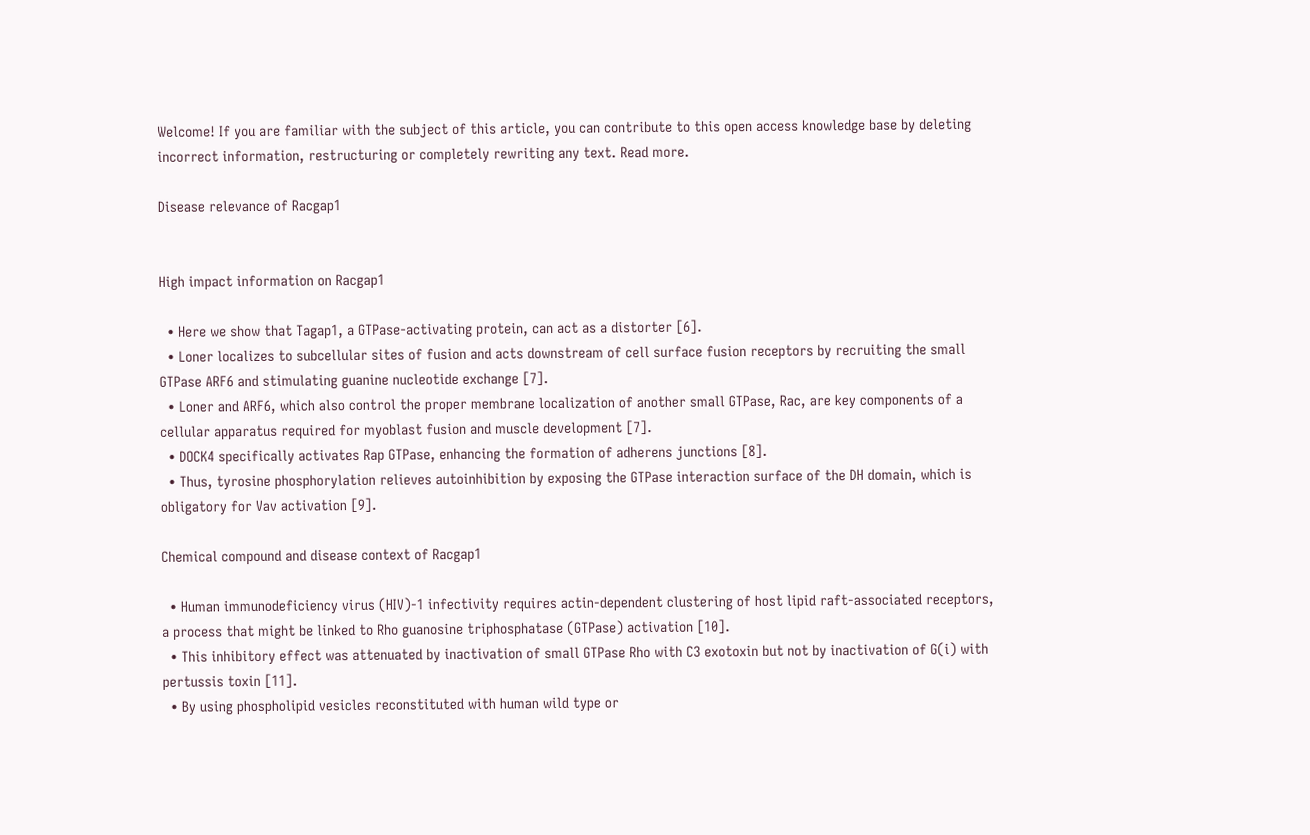Welcome! If you are familiar with the subject of this article, you can contribute to this open access knowledge base by deleting incorrect information, restructuring or completely rewriting any text. Read more.

Disease relevance of Racgap1


High impact information on Racgap1

  • Here we show that Tagap1, a GTPase-activating protein, can act as a distorter [6].
  • Loner localizes to subcellular sites of fusion and acts downstream of cell surface fusion receptors by recruiting the small GTPase ARF6 and stimulating guanine nucleotide exchange [7].
  • Loner and ARF6, which also control the proper membrane localization of another small GTPase, Rac, are key components of a cellular apparatus required for myoblast fusion and muscle development [7].
  • DOCK4 specifically activates Rap GTPase, enhancing the formation of adherens junctions [8].
  • Thus, tyrosine phosphorylation relieves autoinhibition by exposing the GTPase interaction surface of the DH domain, which is obligatory for Vav activation [9].

Chemical compound and disease context of Racgap1

  • Human immunodeficiency virus (HIV)-1 infectivity requires actin-dependent clustering of host lipid raft-associated receptors, a process that might be linked to Rho guanosine triphosphatase (GTPase) activation [10].
  • This inhibitory effect was attenuated by inactivation of small GTPase Rho with C3 exotoxin but not by inactivation of G(i) with pertussis toxin [11].
  • By using phospholipid vesicles reconstituted with human wild type or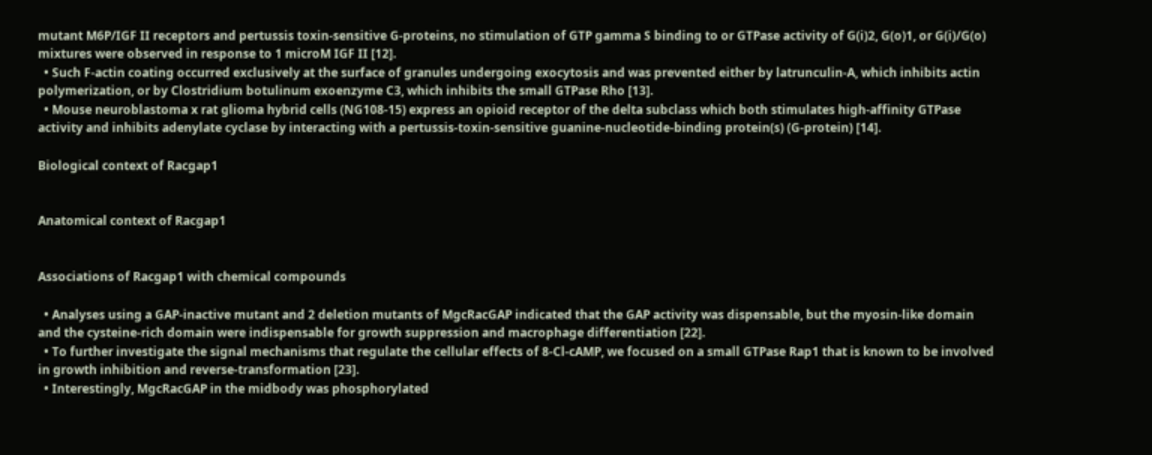mutant M6P/IGF II receptors and pertussis toxin-sensitive G-proteins, no stimulation of GTP gamma S binding to or GTPase activity of G(i)2, G(o)1, or G(i)/G(o) mixtures were observed in response to 1 microM IGF II [12].
  • Such F-actin coating occurred exclusively at the surface of granules undergoing exocytosis and was prevented either by latrunculin-A, which inhibits actin polymerization, or by Clostridium botulinum exoenzyme C3, which inhibits the small GTPase Rho [13].
  • Mouse neuroblastoma x rat glioma hybrid cells (NG108-15) express an opioid receptor of the delta subclass which both stimulates high-affinity GTPase activity and inhibits adenylate cyclase by interacting with a pertussis-toxin-sensitive guanine-nucleotide-binding protein(s) (G-protein) [14].

Biological context of Racgap1


Anatomical context of Racgap1


Associations of Racgap1 with chemical compounds

  • Analyses using a GAP-inactive mutant and 2 deletion mutants of MgcRacGAP indicated that the GAP activity was dispensable, but the myosin-like domain and the cysteine-rich domain were indispensable for growth suppression and macrophage differentiation [22].
  • To further investigate the signal mechanisms that regulate the cellular effects of 8-Cl-cAMP, we focused on a small GTPase Rap1 that is known to be involved in growth inhibition and reverse-transformation [23].
  • Interestingly, MgcRacGAP in the midbody was phosphorylated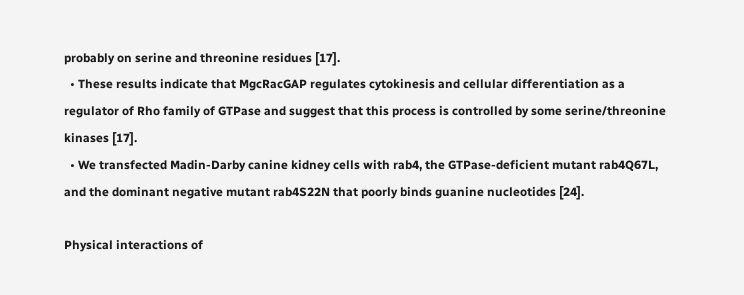probably on serine and threonine residues [17].
  • These results indicate that MgcRacGAP regulates cytokinesis and cellular differentiation as a regulator of Rho family of GTPase and suggest that this process is controlled by some serine/threonine kinases [17].
  • We transfected Madin-Darby canine kidney cells with rab4, the GTPase-deficient mutant rab4Q67L, and the dominant negative mutant rab4S22N that poorly binds guanine nucleotides [24].

Physical interactions of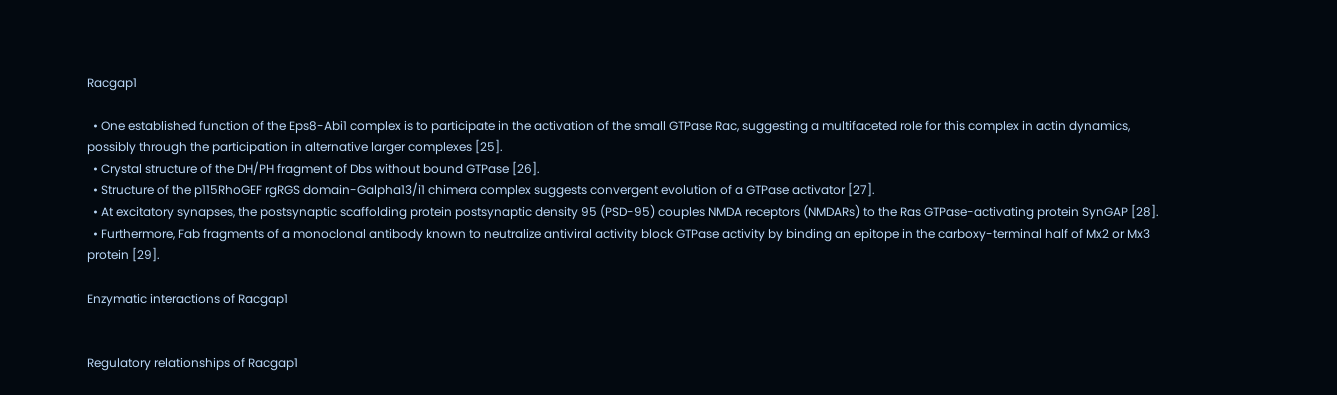Racgap1

  • One established function of the Eps8-Abi1 complex is to participate in the activation of the small GTPase Rac, suggesting a multifaceted role for this complex in actin dynamics, possibly through the participation in alternative larger complexes [25].
  • Crystal structure of the DH/PH fragment of Dbs without bound GTPase [26].
  • Structure of the p115RhoGEF rgRGS domain-Galpha13/i1 chimera complex suggests convergent evolution of a GTPase activator [27].
  • At excitatory synapses, the postsynaptic scaffolding protein postsynaptic density 95 (PSD-95) couples NMDA receptors (NMDARs) to the Ras GTPase-activating protein SynGAP [28].
  • Furthermore, Fab fragments of a monoclonal antibody known to neutralize antiviral activity block GTPase activity by binding an epitope in the carboxy-terminal half of Mx2 or Mx3 protein [29].

Enzymatic interactions of Racgap1


Regulatory relationships of Racgap1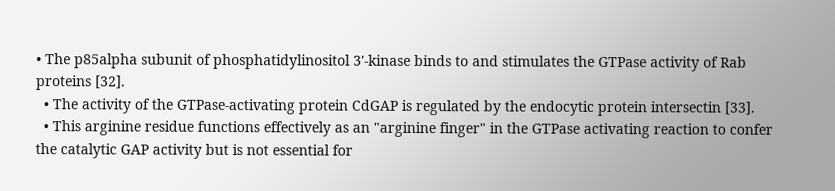• The p85alpha subunit of phosphatidylinositol 3'-kinase binds to and stimulates the GTPase activity of Rab proteins [32].
  • The activity of the GTPase-activating protein CdGAP is regulated by the endocytic protein intersectin [33].
  • This arginine residue functions effectively as an "arginine finger" in the GTPase activating reaction to confer the catalytic GAP activity but is not essential for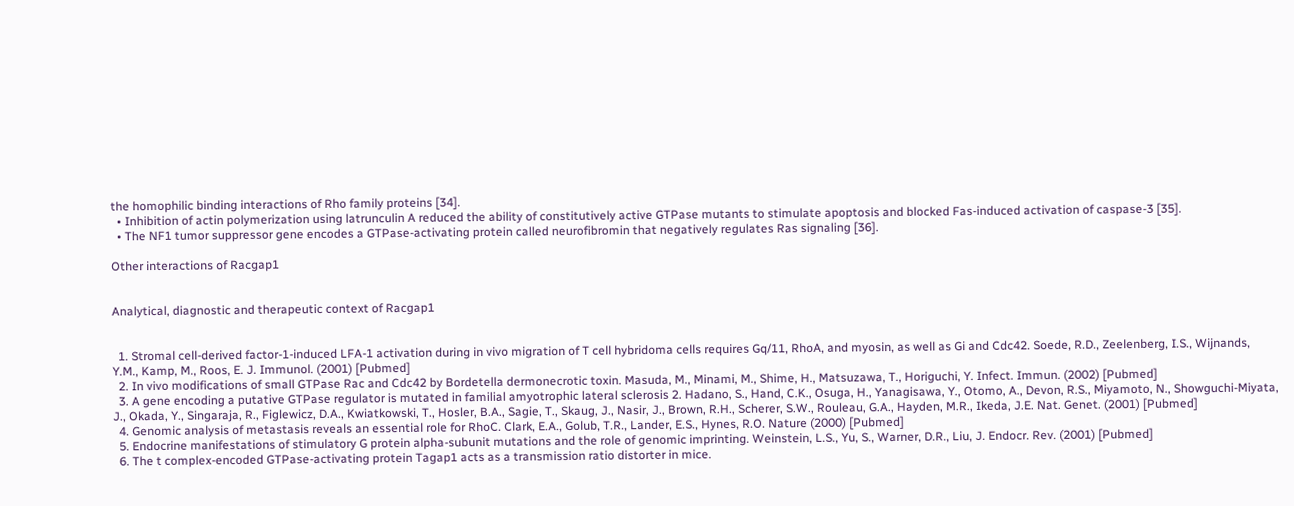the homophilic binding interactions of Rho family proteins [34].
  • Inhibition of actin polymerization using latrunculin A reduced the ability of constitutively active GTPase mutants to stimulate apoptosis and blocked Fas-induced activation of caspase-3 [35].
  • The NF1 tumor suppressor gene encodes a GTPase-activating protein called neurofibromin that negatively regulates Ras signaling [36].

Other interactions of Racgap1


Analytical, diagnostic and therapeutic context of Racgap1


  1. Stromal cell-derived factor-1-induced LFA-1 activation during in vivo migration of T cell hybridoma cells requires Gq/11, RhoA, and myosin, as well as Gi and Cdc42. Soede, R.D., Zeelenberg, I.S., Wijnands, Y.M., Kamp, M., Roos, E. J. Immunol. (2001) [Pubmed]
  2. In vivo modifications of small GTPase Rac and Cdc42 by Bordetella dermonecrotic toxin. Masuda, M., Minami, M., Shime, H., Matsuzawa, T., Horiguchi, Y. Infect. Immun. (2002) [Pubmed]
  3. A gene encoding a putative GTPase regulator is mutated in familial amyotrophic lateral sclerosis 2. Hadano, S., Hand, C.K., Osuga, H., Yanagisawa, Y., Otomo, A., Devon, R.S., Miyamoto, N., Showguchi-Miyata, J., Okada, Y., Singaraja, R., Figlewicz, D.A., Kwiatkowski, T., Hosler, B.A., Sagie, T., Skaug, J., Nasir, J., Brown, R.H., Scherer, S.W., Rouleau, G.A., Hayden, M.R., Ikeda, J.E. Nat. Genet. (2001) [Pubmed]
  4. Genomic analysis of metastasis reveals an essential role for RhoC. Clark, E.A., Golub, T.R., Lander, E.S., Hynes, R.O. Nature (2000) [Pubmed]
  5. Endocrine manifestations of stimulatory G protein alpha-subunit mutations and the role of genomic imprinting. Weinstein, L.S., Yu, S., Warner, D.R., Liu, J. Endocr. Rev. (2001) [Pubmed]
  6. The t complex-encoded GTPase-activating protein Tagap1 acts as a transmission ratio distorter in mice.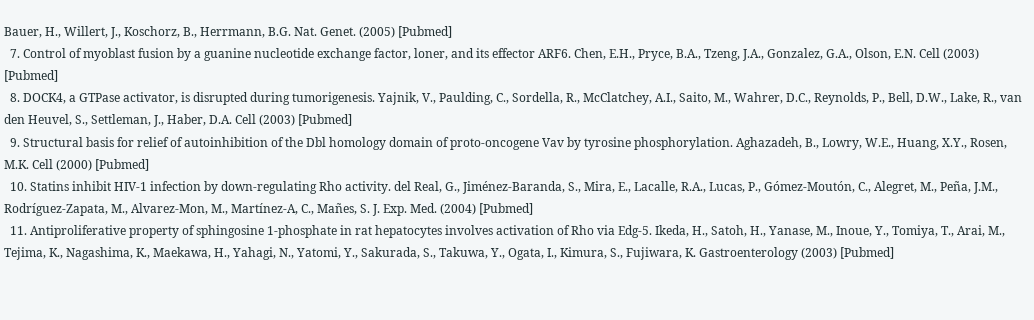Bauer, H., Willert, J., Koschorz, B., Herrmann, B.G. Nat. Genet. (2005) [Pubmed]
  7. Control of myoblast fusion by a guanine nucleotide exchange factor, loner, and its effector ARF6. Chen, E.H., Pryce, B.A., Tzeng, J.A., Gonzalez, G.A., Olson, E.N. Cell (2003) [Pubmed]
  8. DOCK4, a GTPase activator, is disrupted during tumorigenesis. Yajnik, V., Paulding, C., Sordella, R., McClatchey, A.I., Saito, M., Wahrer, D.C., Reynolds, P., Bell, D.W., Lake, R., van den Heuvel, S., Settleman, J., Haber, D.A. Cell (2003) [Pubmed]
  9. Structural basis for relief of autoinhibition of the Dbl homology domain of proto-oncogene Vav by tyrosine phosphorylation. Aghazadeh, B., Lowry, W.E., Huang, X.Y., Rosen, M.K. Cell (2000) [Pubmed]
  10. Statins inhibit HIV-1 infection by down-regulating Rho activity. del Real, G., Jiménez-Baranda, S., Mira, E., Lacalle, R.A., Lucas, P., Gómez-Moutón, C., Alegret, M., Peña, J.M., Rodríguez-Zapata, M., Alvarez-Mon, M., Martínez-A, C., Mañes, S. J. Exp. Med. (2004) [Pubmed]
  11. Antiproliferative property of sphingosine 1-phosphate in rat hepatocytes involves activation of Rho via Edg-5. Ikeda, H., Satoh, H., Yanase, M., Inoue, Y., Tomiya, T., Arai, M., Tejima, K., Nagashima, K., Maekawa, H., Yahagi, N., Yatomi, Y., Sakurada, S., Takuwa, Y., Ogata, I., Kimura, S., Fujiwara, K. Gastroenterology (2003) [Pubmed]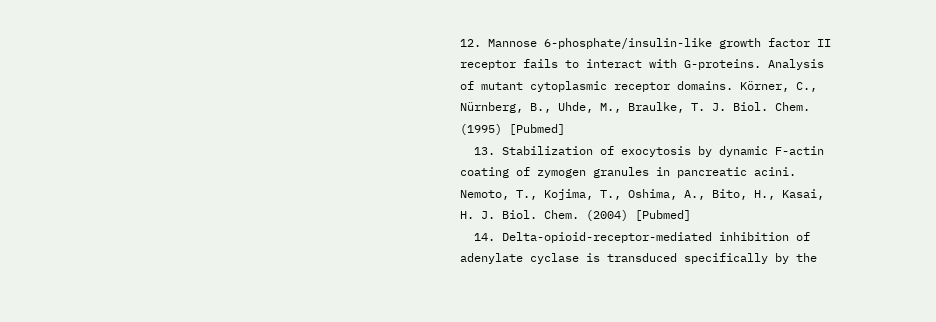12. Mannose 6-phosphate/insulin-like growth factor II receptor fails to interact with G-proteins. Analysis of mutant cytoplasmic receptor domains. Körner, C., Nürnberg, B., Uhde, M., Braulke, T. J. Biol. Chem. (1995) [Pubmed]
  13. Stabilization of exocytosis by dynamic F-actin coating of zymogen granules in pancreatic acini. Nemoto, T., Kojima, T., Oshima, A., Bito, H., Kasai, H. J. Biol. Chem. (2004) [Pubmed]
  14. Delta-opioid-receptor-mediated inhibition of adenylate cyclase is transduced specifically by the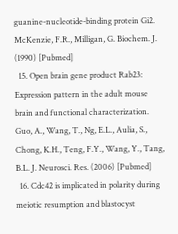guanine-nucleotide-binding protein Gi2. McKenzie, F.R., Milligan, G. Biochem. J. (1990) [Pubmed]
  15. Open brain gene product Rab23: Expression pattern in the adult mouse brain and functional characterization. Guo, A., Wang, T., Ng, E.L., Aulia, S., Chong, K.H., Teng, F.Y., Wang, Y., Tang, B.L. J. Neurosci. Res. (2006) [Pubmed]
  16. Cdc42 is implicated in polarity during meiotic resumption and blastocyst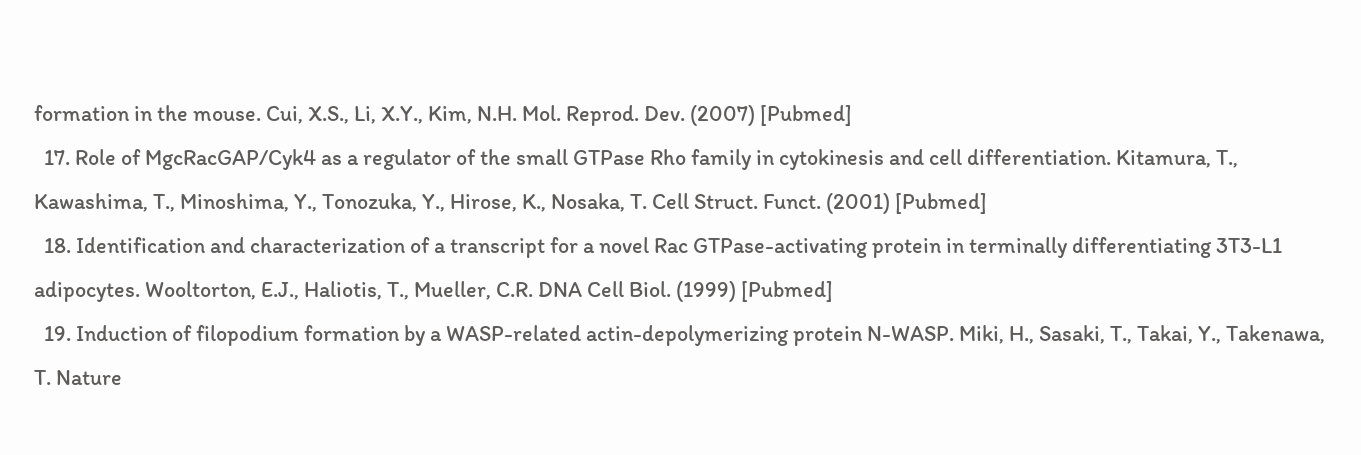formation in the mouse. Cui, X.S., Li, X.Y., Kim, N.H. Mol. Reprod. Dev. (2007) [Pubmed]
  17. Role of MgcRacGAP/Cyk4 as a regulator of the small GTPase Rho family in cytokinesis and cell differentiation. Kitamura, T., Kawashima, T., Minoshima, Y., Tonozuka, Y., Hirose, K., Nosaka, T. Cell Struct. Funct. (2001) [Pubmed]
  18. Identification and characterization of a transcript for a novel Rac GTPase-activating protein in terminally differentiating 3T3-L1 adipocytes. Wooltorton, E.J., Haliotis, T., Mueller, C.R. DNA Cell Biol. (1999) [Pubmed]
  19. Induction of filopodium formation by a WASP-related actin-depolymerizing protein N-WASP. Miki, H., Sasaki, T., Takai, Y., Takenawa, T. Nature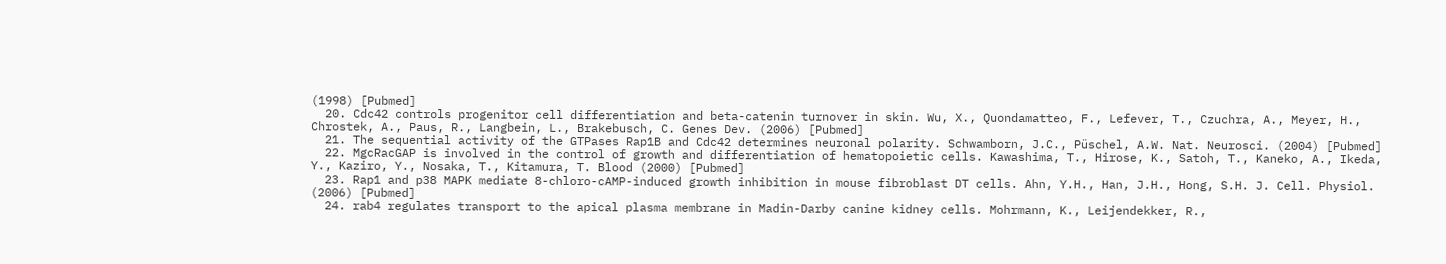(1998) [Pubmed]
  20. Cdc42 controls progenitor cell differentiation and beta-catenin turnover in skin. Wu, X., Quondamatteo, F., Lefever, T., Czuchra, A., Meyer, H., Chrostek, A., Paus, R., Langbein, L., Brakebusch, C. Genes Dev. (2006) [Pubmed]
  21. The sequential activity of the GTPases Rap1B and Cdc42 determines neuronal polarity. Schwamborn, J.C., Püschel, A.W. Nat. Neurosci. (2004) [Pubmed]
  22. MgcRacGAP is involved in the control of growth and differentiation of hematopoietic cells. Kawashima, T., Hirose, K., Satoh, T., Kaneko, A., Ikeda, Y., Kaziro, Y., Nosaka, T., Kitamura, T. Blood (2000) [Pubmed]
  23. Rap1 and p38 MAPK mediate 8-chloro-cAMP-induced growth inhibition in mouse fibroblast DT cells. Ahn, Y.H., Han, J.H., Hong, S.H. J. Cell. Physiol. (2006) [Pubmed]
  24. rab4 regulates transport to the apical plasma membrane in Madin-Darby canine kidney cells. Mohrmann, K., Leijendekker, R.,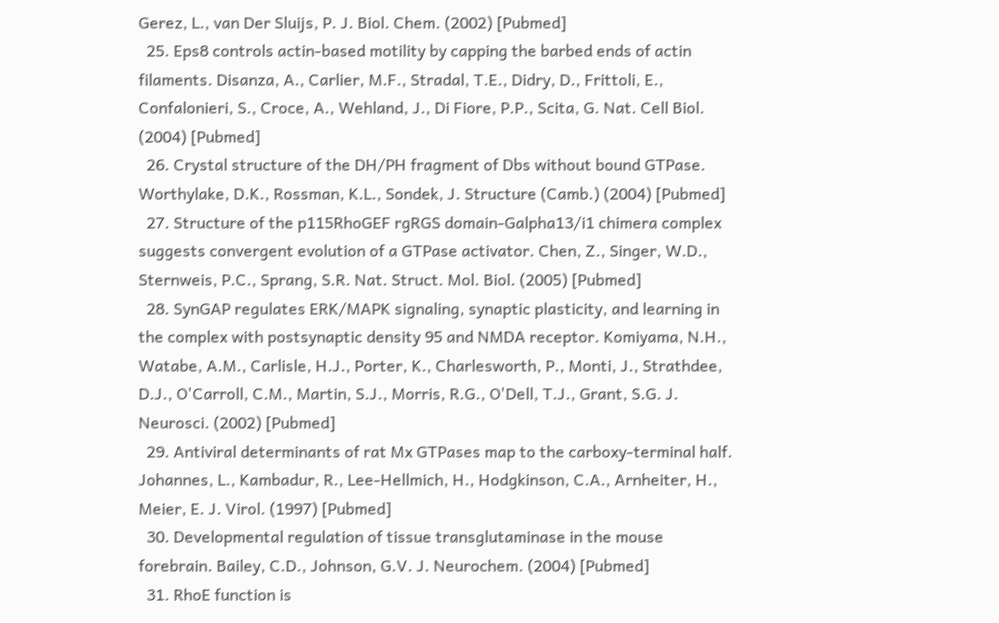Gerez, L., van Der Sluijs, P. J. Biol. Chem. (2002) [Pubmed]
  25. Eps8 controls actin-based motility by capping the barbed ends of actin filaments. Disanza, A., Carlier, M.F., Stradal, T.E., Didry, D., Frittoli, E., Confalonieri, S., Croce, A., Wehland, J., Di Fiore, P.P., Scita, G. Nat. Cell Biol. (2004) [Pubmed]
  26. Crystal structure of the DH/PH fragment of Dbs without bound GTPase. Worthylake, D.K., Rossman, K.L., Sondek, J. Structure (Camb.) (2004) [Pubmed]
  27. Structure of the p115RhoGEF rgRGS domain-Galpha13/i1 chimera complex suggests convergent evolution of a GTPase activator. Chen, Z., Singer, W.D., Sternweis, P.C., Sprang, S.R. Nat. Struct. Mol. Biol. (2005) [Pubmed]
  28. SynGAP regulates ERK/MAPK signaling, synaptic plasticity, and learning in the complex with postsynaptic density 95 and NMDA receptor. Komiyama, N.H., Watabe, A.M., Carlisle, H.J., Porter, K., Charlesworth, P., Monti, J., Strathdee, D.J., O'Carroll, C.M., Martin, S.J., Morris, R.G., O'Dell, T.J., Grant, S.G. J. Neurosci. (2002) [Pubmed]
  29. Antiviral determinants of rat Mx GTPases map to the carboxy-terminal half. Johannes, L., Kambadur, R., Lee-Hellmich, H., Hodgkinson, C.A., Arnheiter, H., Meier, E. J. Virol. (1997) [Pubmed]
  30. Developmental regulation of tissue transglutaminase in the mouse forebrain. Bailey, C.D., Johnson, G.V. J. Neurochem. (2004) [Pubmed]
  31. RhoE function is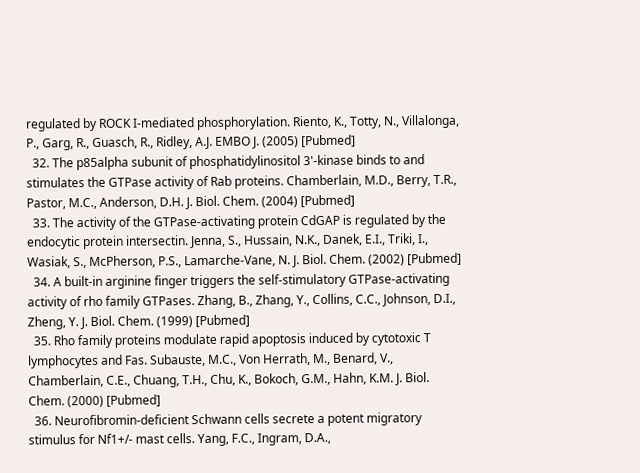regulated by ROCK I-mediated phosphorylation. Riento, K., Totty, N., Villalonga, P., Garg, R., Guasch, R., Ridley, A.J. EMBO J. (2005) [Pubmed]
  32. The p85alpha subunit of phosphatidylinositol 3'-kinase binds to and stimulates the GTPase activity of Rab proteins. Chamberlain, M.D., Berry, T.R., Pastor, M.C., Anderson, D.H. J. Biol. Chem. (2004) [Pubmed]
  33. The activity of the GTPase-activating protein CdGAP is regulated by the endocytic protein intersectin. Jenna, S., Hussain, N.K., Danek, E.I., Triki, I., Wasiak, S., McPherson, P.S., Lamarche-Vane, N. J. Biol. Chem. (2002) [Pubmed]
  34. A built-in arginine finger triggers the self-stimulatory GTPase-activating activity of rho family GTPases. Zhang, B., Zhang, Y., Collins, C.C., Johnson, D.I., Zheng, Y. J. Biol. Chem. (1999) [Pubmed]
  35. Rho family proteins modulate rapid apoptosis induced by cytotoxic T lymphocytes and Fas. Subauste, M.C., Von Herrath, M., Benard, V., Chamberlain, C.E., Chuang, T.H., Chu, K., Bokoch, G.M., Hahn, K.M. J. Biol. Chem. (2000) [Pubmed]
  36. Neurofibromin-deficient Schwann cells secrete a potent migratory stimulus for Nf1+/- mast cells. Yang, F.C., Ingram, D.A.,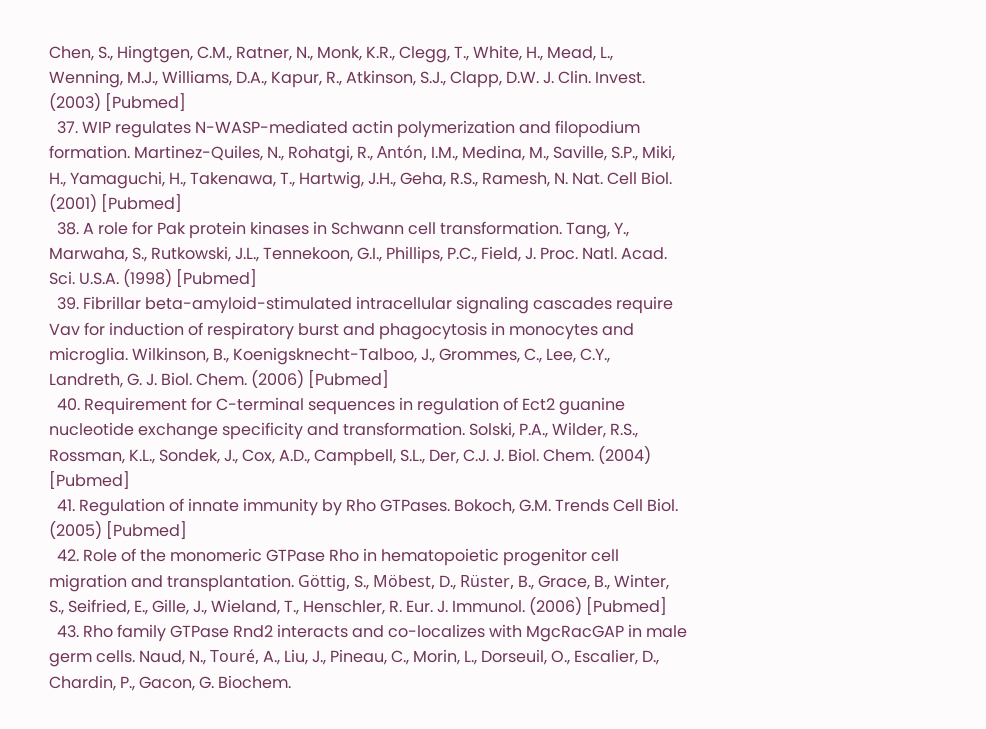Chen, S., Hingtgen, C.M., Ratner, N., Monk, K.R., Clegg, T., White, H., Mead, L., Wenning, M.J., Williams, D.A., Kapur, R., Atkinson, S.J., Clapp, D.W. J. Clin. Invest. (2003) [Pubmed]
  37. WIP regulates N-WASP-mediated actin polymerization and filopodium formation. Martinez-Quiles, N., Rohatgi, R., Antón, I.M., Medina, M., Saville, S.P., Miki, H., Yamaguchi, H., Takenawa, T., Hartwig, J.H., Geha, R.S., Ramesh, N. Nat. Cell Biol. (2001) [Pubmed]
  38. A role for Pak protein kinases in Schwann cell transformation. Tang, Y., Marwaha, S., Rutkowski, J.L., Tennekoon, G.I., Phillips, P.C., Field, J. Proc. Natl. Acad. Sci. U.S.A. (1998) [Pubmed]
  39. Fibrillar beta-amyloid-stimulated intracellular signaling cascades require Vav for induction of respiratory burst and phagocytosis in monocytes and microglia. Wilkinson, B., Koenigsknecht-Talboo, J., Grommes, C., Lee, C.Y., Landreth, G. J. Biol. Chem. (2006) [Pubmed]
  40. Requirement for C-terminal sequences in regulation of Ect2 guanine nucleotide exchange specificity and transformation. Solski, P.A., Wilder, R.S., Rossman, K.L., Sondek, J., Cox, A.D., Campbell, S.L., Der, C.J. J. Biol. Chem. (2004) [Pubmed]
  41. Regulation of innate immunity by Rho GTPases. Bokoch, G.M. Trends Cell Biol. (2005) [Pubmed]
  42. Role of the monomeric GTPase Rho in hematopoietic progenitor cell migration and transplantation. Göttig, S., Möbest, D., Rüster, B., Grace, B., Winter, S., Seifried, E., Gille, J., Wieland, T., Henschler, R. Eur. J. Immunol. (2006) [Pubmed]
  43. Rho family GTPase Rnd2 interacts and co-localizes with MgcRacGAP in male germ cells. Naud, N., Touré, A., Liu, J., Pineau, C., Morin, L., Dorseuil, O., Escalier, D., Chardin, P., Gacon, G. Biochem.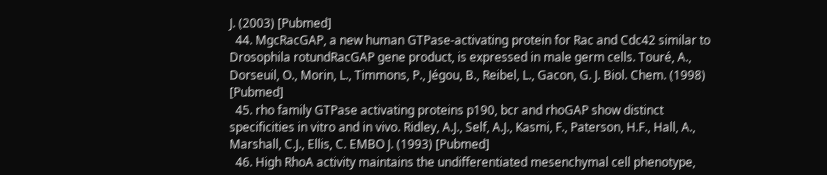J. (2003) [Pubmed]
  44. MgcRacGAP, a new human GTPase-activating protein for Rac and Cdc42 similar to Drosophila rotundRacGAP gene product, is expressed in male germ cells. Touré, A., Dorseuil, O., Morin, L., Timmons, P., Jégou, B., Reibel, L., Gacon, G. J. Biol. Chem. (1998) [Pubmed]
  45. rho family GTPase activating proteins p190, bcr and rhoGAP show distinct specificities in vitro and in vivo. Ridley, A.J., Self, A.J., Kasmi, F., Paterson, H.F., Hall, A., Marshall, C.J., Ellis, C. EMBO J. (1993) [Pubmed]
  46. High RhoA activity maintains the undifferentiated mesenchymal cell phenotype,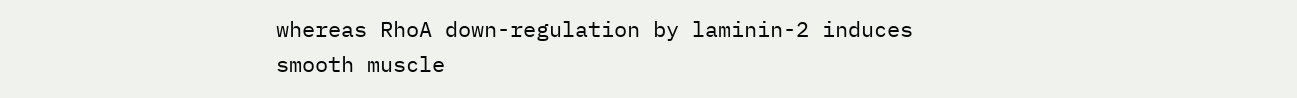whereas RhoA down-regulation by laminin-2 induces smooth muscle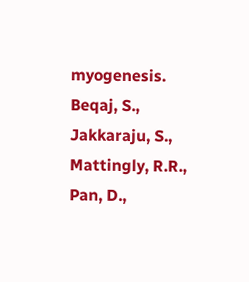myogenesis. Beqaj, S., Jakkaraju, S., Mattingly, R.R., Pan, D.,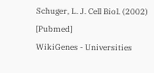Schuger, L. J. Cell Biol. (2002) [Pubmed]
WikiGenes - Universities